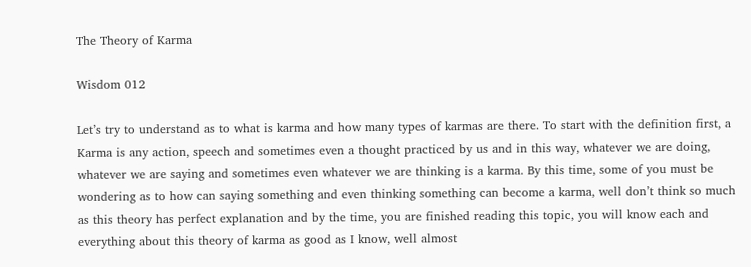The Theory of Karma

Wisdom 012

Let’s try to understand as to what is karma and how many types of karmas are there. To start with the definition first, a Karma is any action, speech and sometimes even a thought practiced by us and in this way, whatever we are doing, whatever we are saying and sometimes even whatever we are thinking is a karma. By this time, some of you must be wondering as to how can saying something and even thinking something can become a karma, well don’t think so much as this theory has perfect explanation and by the time, you are finished reading this topic, you will know each and everything about this theory of karma as good as I know, well almost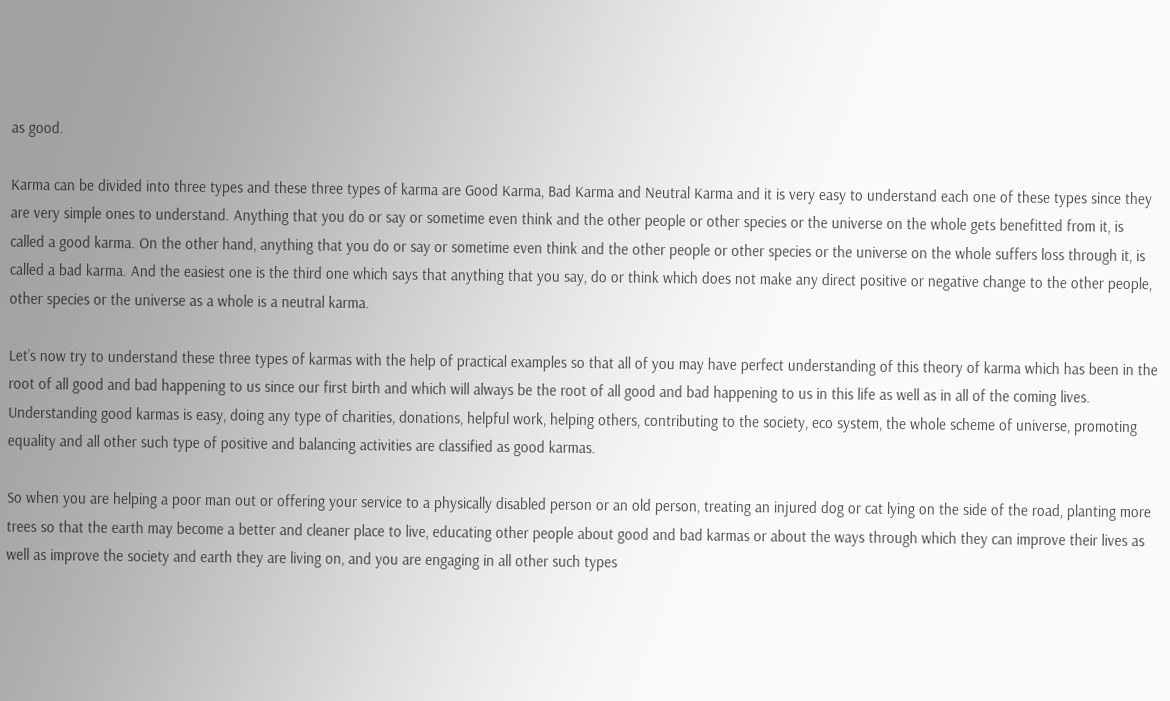as good.

Karma can be divided into three types and these three types of karma are Good Karma, Bad Karma and Neutral Karma and it is very easy to understand each one of these types since they are very simple ones to understand. Anything that you do or say or sometime even think and the other people or other species or the universe on the whole gets benefitted from it, is called a good karma. On the other hand, anything that you do or say or sometime even think and the other people or other species or the universe on the whole suffers loss through it, is called a bad karma. And the easiest one is the third one which says that anything that you say, do or think which does not make any direct positive or negative change to the other people, other species or the universe as a whole is a neutral karma.

Let’s now try to understand these three types of karmas with the help of practical examples so that all of you may have perfect understanding of this theory of karma which has been in the root of all good and bad happening to us since our first birth and which will always be the root of all good and bad happening to us in this life as well as in all of the coming lives. Understanding good karmas is easy, doing any type of charities, donations, helpful work, helping others, contributing to the society, eco system, the whole scheme of universe, promoting equality and all other such type of positive and balancing activities are classified as good karmas.

So when you are helping a poor man out or offering your service to a physically disabled person or an old person, treating an injured dog or cat lying on the side of the road, planting more trees so that the earth may become a better and cleaner place to live, educating other people about good and bad karmas or about the ways through which they can improve their lives as well as improve the society and earth they are living on, and you are engaging in all other such types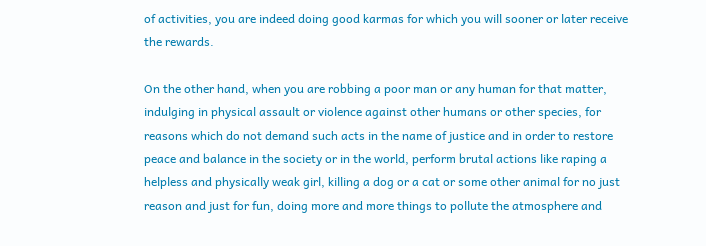of activities, you are indeed doing good karmas for which you will sooner or later receive the rewards.

On the other hand, when you are robbing a poor man or any human for that matter, indulging in physical assault or violence against other humans or other species, for reasons which do not demand such acts in the name of justice and in order to restore peace and balance in the society or in the world, perform brutal actions like raping a helpless and physically weak girl, killing a dog or a cat or some other animal for no just reason and just for fun, doing more and more things to pollute the atmosphere and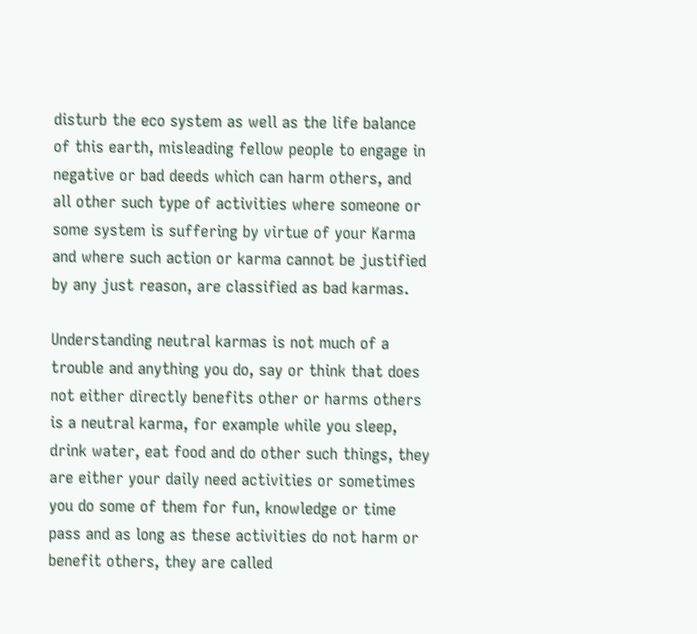disturb the eco system as well as the life balance of this earth, misleading fellow people to engage in negative or bad deeds which can harm others, and all other such type of activities where someone or some system is suffering by virtue of your Karma and where such action or karma cannot be justified by any just reason, are classified as bad karmas.

Understanding neutral karmas is not much of a trouble and anything you do, say or think that does not either directly benefits other or harms others is a neutral karma, for example while you sleep, drink water, eat food and do other such things, they are either your daily need activities or sometimes you do some of them for fun, knowledge or time pass and as long as these activities do not harm or benefit others, they are called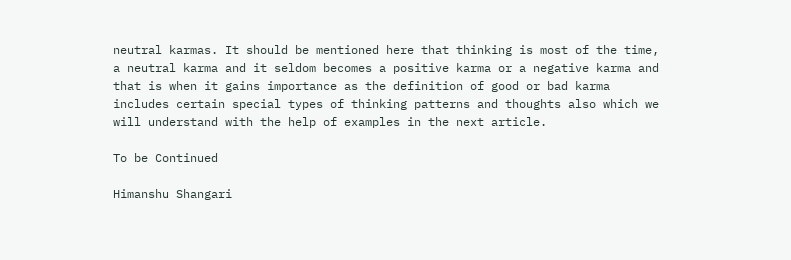neutral karmas. It should be mentioned here that thinking is most of the time, a neutral karma and it seldom becomes a positive karma or a negative karma and that is when it gains importance as the definition of good or bad karma includes certain special types of thinking patterns and thoughts also which we will understand with the help of examples in the next article.

To be Continued

Himanshu Shangari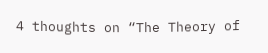4 thoughts on “The Theory of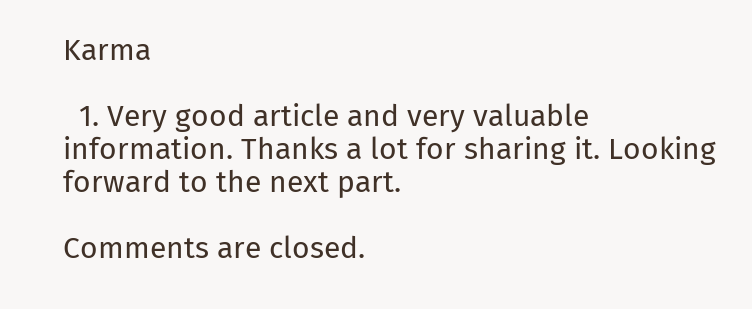Karma

  1. Very good article and very valuable information. Thanks a lot for sharing it. Looking forward to the next part.

Comments are closed.